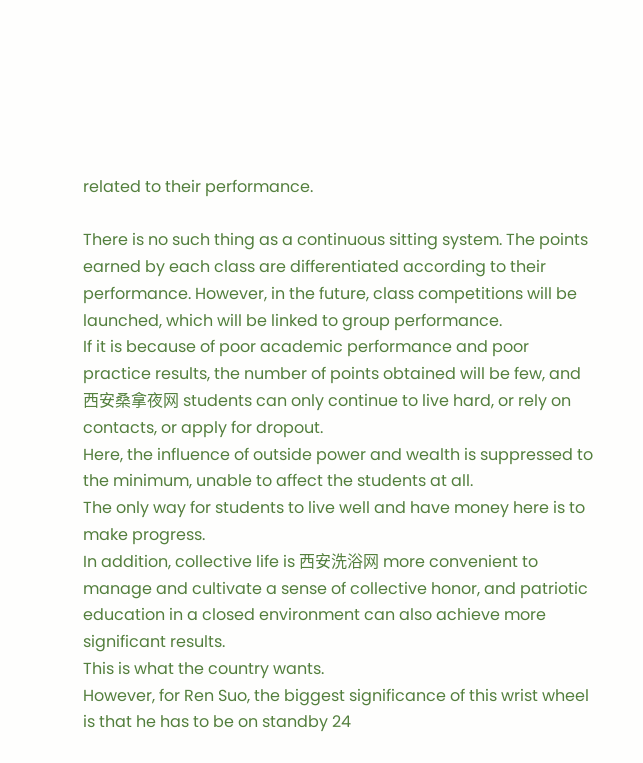related to their performance.

There is no such thing as a continuous sitting system. The points earned by each class are differentiated according to their performance. However, in the future, class competitions will be launched, which will be linked to group performance.
If it is because of poor academic performance and poor practice results, the number of points obtained will be few, and 西安桑拿夜网 students can only continue to live hard, or rely on contacts, or apply for dropout.
Here, the influence of outside power and wealth is suppressed to the minimum, unable to affect the students at all.
The only way for students to live well and have money here is to make progress.
In addition, collective life is 西安洗浴网 more convenient to manage and cultivate a sense of collective honor, and patriotic education in a closed environment can also achieve more significant results.
This is what the country wants.
However, for Ren Suo, the biggest significance of this wrist wheel is that he has to be on standby 24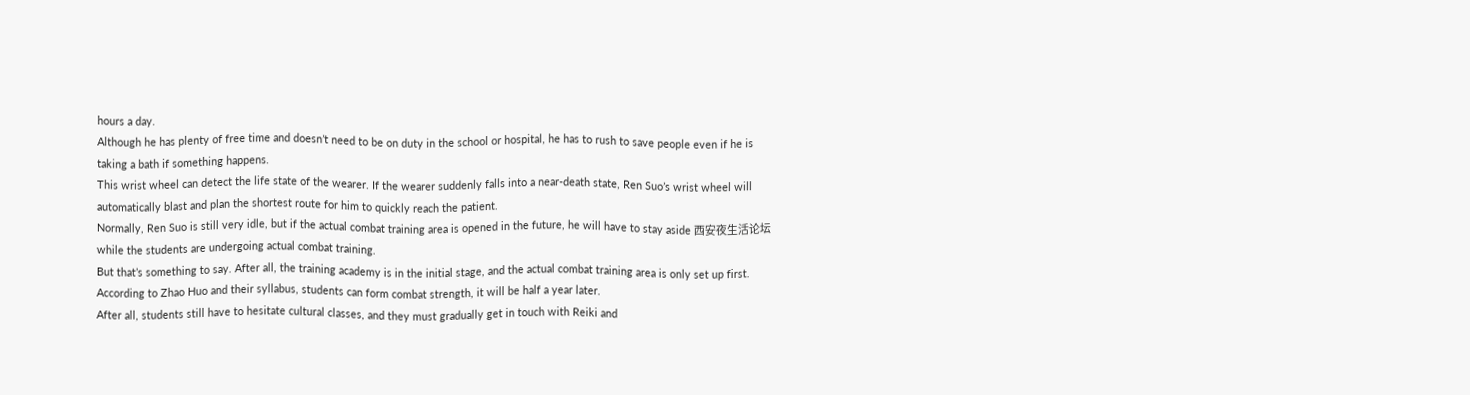hours a day.
Although he has plenty of free time and doesn’t need to be on duty in the school or hospital, he has to rush to save people even if he is taking a bath if something happens.
This wrist wheel can detect the life state of the wearer. If the wearer suddenly falls into a near-death state, Ren Suo’s wrist wheel will automatically blast and plan the shortest route for him to quickly reach the patient.
Normally, Ren Suo is still very idle, but if the actual combat training area is opened in the future, he will have to stay aside 西安夜生活论坛 while the students are undergoing actual combat training.
But that’s something to say. After all, the training academy is in the initial stage, and the actual combat training area is only set up first. According to Zhao Huo and their syllabus, students can form combat strength, it will be half a year later.
After all, students still have to hesitate cultural classes, and they must gradually get in touch with Reiki and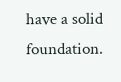have a solid foundation.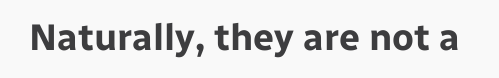Naturally, they are not a